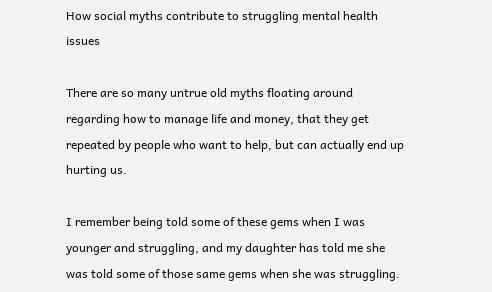How social myths contribute to struggling mental health issues

There are so many untrue old myths floating around regarding how to manage life and money, that they get repeated by people who want to help, but can actually end up hurting us.

I remember being told some of these gems when I was younger and struggling, and my daughter has told me she was told some of those same gems when she was struggling.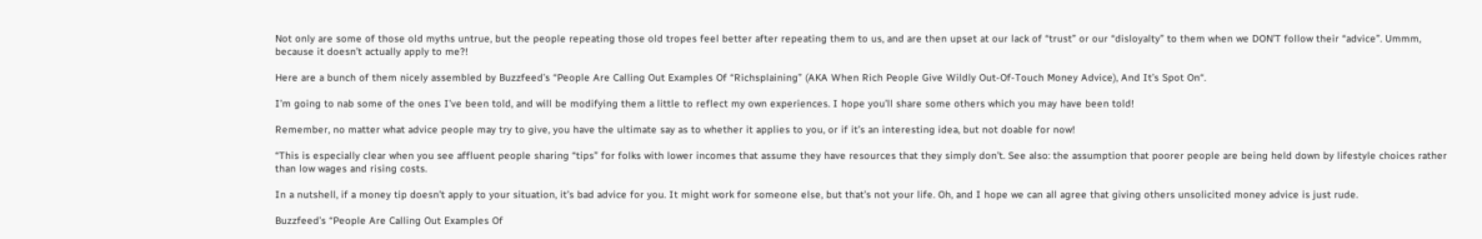Not only are some of those old myths untrue, but the people repeating those old tropes feel better after repeating them to us, and are then upset at our lack of “trust” or our “disloyalty” to them when we DON’T follow their “advice”. Ummm, because it doesn’t actually apply to me?!

Here are a bunch of them nicely assembled by Buzzfeed’s “People Are Calling Out Examples Of “Richsplaining” (AKA When Rich People Give Wildly Out-Of-Touch Money Advice), And It’s Spot On“.

I’m going to nab some of the ones I’ve been told, and will be modifying them a little to reflect my own experiences. I hope you’ll share some others which you may have been told!

Remember, no matter what advice people may try to give, you have the ultimate say as to whether it applies to you, or if it’s an interesting idea, but not doable for now!

“This is especially clear when you see affluent people sharing “tips” for folks with lower incomes that assume they have resources that they simply don’t. See also: the assumption that poorer people are being held down by lifestyle choices rather than low wages and rising costs.

In a nutshell, if a money tip doesn’t apply to your situation, it’s bad advice for you. It might work for someone else, but that’s not your life. Oh, and I hope we can all agree that giving others unsolicited money advice is just rude.

Buzzfeed’s “People Are Calling Out Examples Of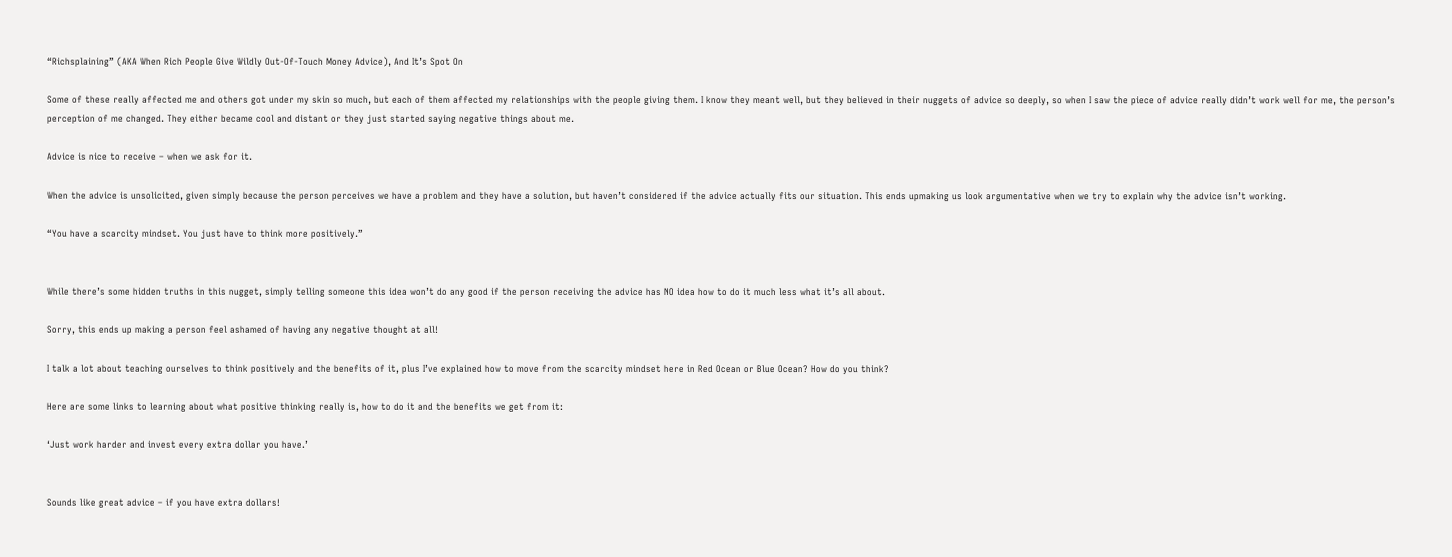“Richsplaining” (AKA When Rich People Give Wildly Out-Of-Touch Money Advice), And It’s Spot On

Some of these really affected me and others got under my skin so much, but each of them affected my relationships with the people giving them. I know they meant well, but they believed in their nuggets of advice so deeply, so when I saw the piece of advice really didn’t work well for me, the person’s perception of me changed. They either became cool and distant or they just started saying negative things about me.

Advice is nice to receive – when we ask for it.

When the advice is unsolicited, given simply because the person perceives we have a problem and they have a solution, but haven’t considered if the advice actually fits our situation. This ends upmaking us look argumentative when we try to explain why the advice isn’t working.

“You have a scarcity mindset. You just have to think more positively.”


While there’s some hidden truths in this nugget, simply telling someone this idea won’t do any good if the person receiving the advice has NO idea how to do it much less what it’s all about.

Sorry, this ends up making a person feel ashamed of having any negative thought at all!

I talk a lot about teaching ourselves to think positively and the benefits of it, plus I’ve explained how to move from the scarcity mindset here in Red Ocean or Blue Ocean? How do you think?

Here are some links to learning about what positive thinking really is, how to do it and the benefits we get from it:

‘Just work harder and invest every extra dollar you have.’


Sounds like great advice – if you have extra dollars!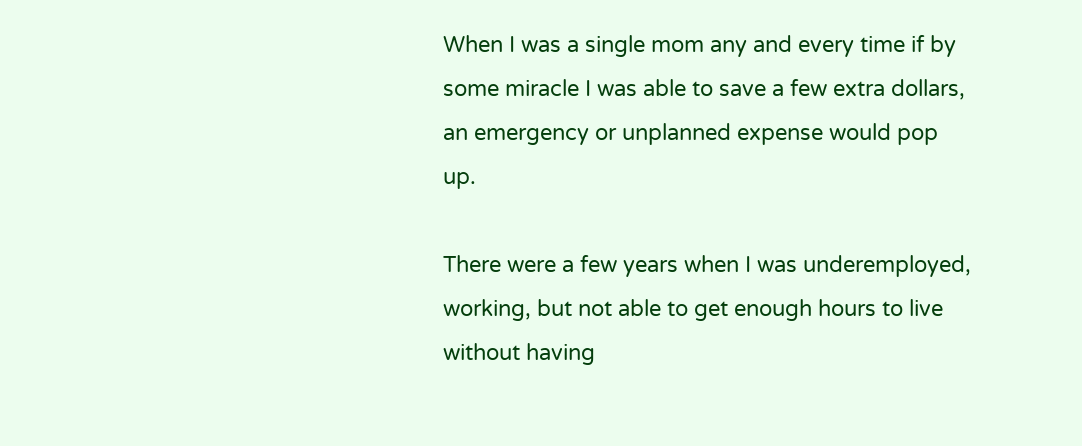When I was a single mom any and every time if by some miracle I was able to save a few extra dollars, an emergency or unplanned expense would pop up.

There were a few years when I was underemployed, working, but not able to get enough hours to live without having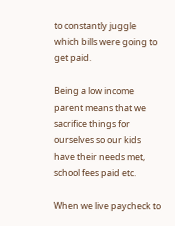to constantly juggle which bills were going to get paid.

Being a low income parent means that we sacrifice things for ourselves so our kids have their needs met, school fees paid etc.

When we live paycheck to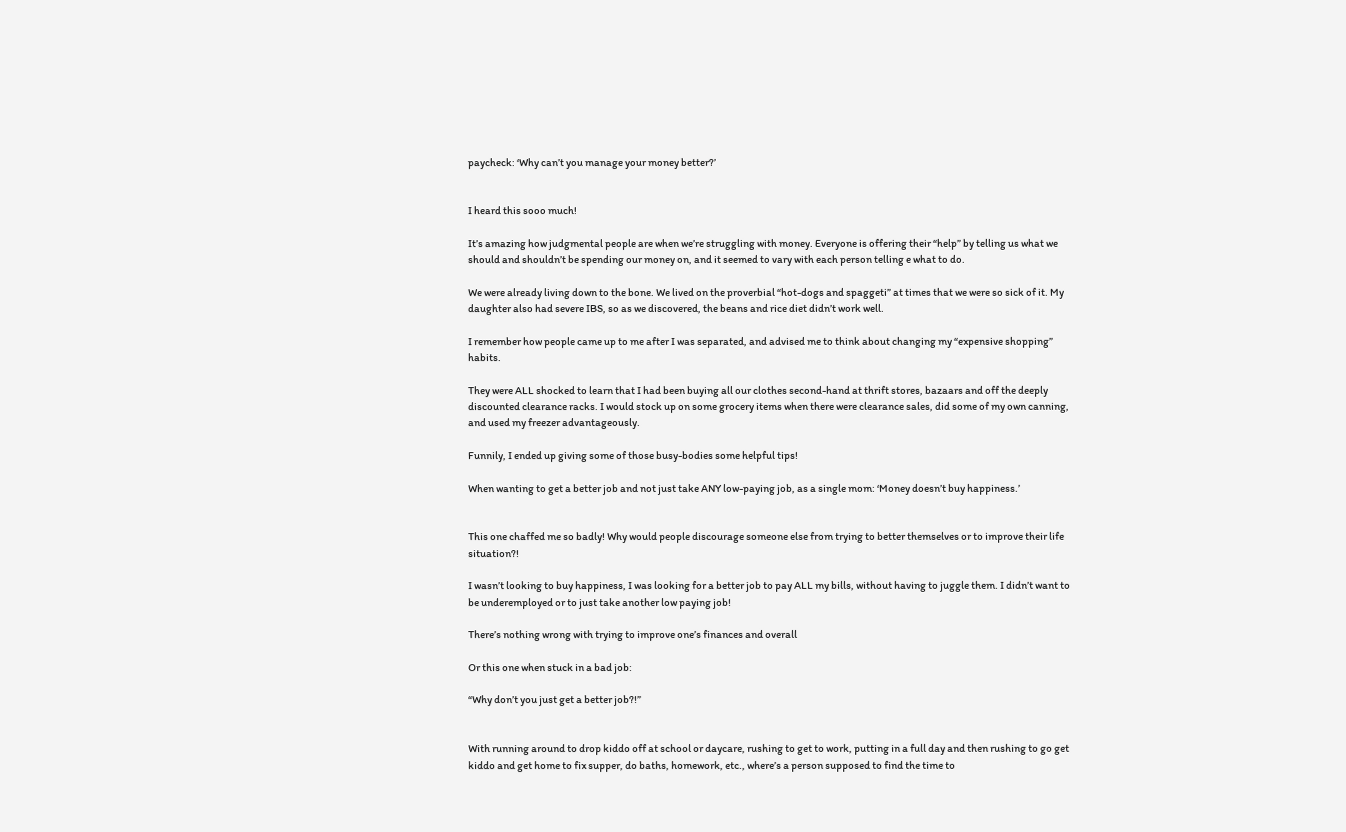paycheck: ‘Why can’t you manage your money better?’


I heard this sooo much!

It’s amazing how judgmental people are when we’re struggling with money. Everyone is offering their “help” by telling us what we should and shouldn’t be spending our money on, and it seemed to vary with each person telling e what to do.

We were already living down to the bone. We lived on the proverbial “hot-dogs and spaggeti” at times that we were so sick of it. My daughter also had severe IBS, so as we discovered, the beans and rice diet didn’t work well.

I remember how people came up to me after I was separated, and advised me to think about changing my “expensive shopping” habits.

They were ALL shocked to learn that I had been buying all our clothes second-hand at thrift stores, bazaars and off the deeply discounted clearance racks. I would stock up on some grocery items when there were clearance sales, did some of my own canning, and used my freezer advantageously.

Funnily, I ended up giving some of those busy-bodies some helpful tips!

When wanting to get a better job and not just take ANY low-paying job, as a single mom: ‘Money doesn’t buy happiness.’


This one chaffed me so badly! Why would people discourage someone else from trying to better themselves or to improve their life situation?!

I wasn’t looking to buy happiness, I was looking for a better job to pay ALL my bills, without having to juggle them. I didn’t want to be underemployed or to just take another low paying job!

There’s nothing wrong with trying to improve one’s finances and overall

Or this one when stuck in a bad job:

“Why don’t you just get a better job?!”


With running around to drop kiddo off at school or daycare, rushing to get to work, putting in a full day and then rushing to go get kiddo and get home to fix supper, do baths, homework, etc., where’s a person supposed to find the time to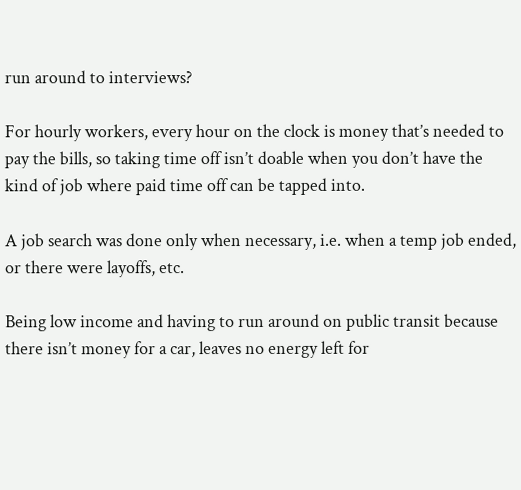run around to interviews?

For hourly workers, every hour on the clock is money that’s needed to pay the bills, so taking time off isn’t doable when you don’t have the kind of job where paid time off can be tapped into.

A job search was done only when necessary, i.e. when a temp job ended, or there were layoffs, etc.

Being low income and having to run around on public transit because there isn’t money for a car, leaves no energy left for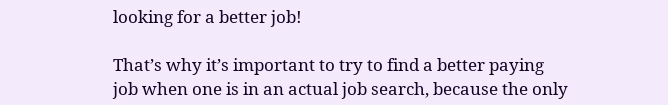looking for a better job!

That’s why it’s important to try to find a better paying job when one is in an actual job search, because the only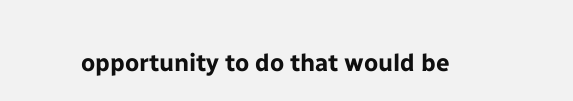opportunity to do that would be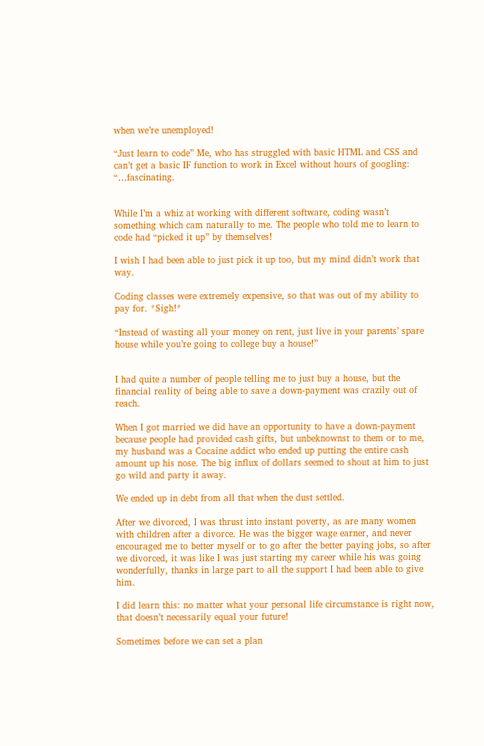when we’re unemployed!

“Just learn to code” Me, who has struggled with basic HTML and CSS and can’t get a basic IF function to work in Excel without hours of googling: “…fascinating.


While I’m a whiz at working with different software, coding wasn’t something which cam naturally to me. The people who told me to learn to code had “picked it up” by themselves!

I wish I had been able to just pick it up too, but my mind didn’t work that way.

Coding classes were extremely expensive, so that was out of my ability to pay for. *Sigh!*

“Instead of wasting all your money on rent, just live in your parents’ spare house while you’re going to college buy a house!”


I had quite a number of people telling me to just buy a house, but the financial reality of being able to save a down-payment was crazily out of reach.

When I got married we did have an opportunity to have a down-payment because people had provided cash gifts, but unbeknownst to them or to me, my husband was a Cocaine addict who ended up putting the entire cash amount up his nose. The big influx of dollars seemed to shout at him to just go wild and party it away.

We ended up in debt from all that when the dust settled.

After we divorced, I was thrust into instant poverty, as are many women with children after a divorce. He was the bigger wage earner, and never encouraged me to better myself or to go after the better paying jobs, so after we divorced, it was like I was just starting my career while his was going wonderfully, thanks in large part to all the support I had been able to give him.

I did learn this: no matter what your personal life circumstance is right now, that doesn’t necessarily equal your future!

Sometimes before we can set a plan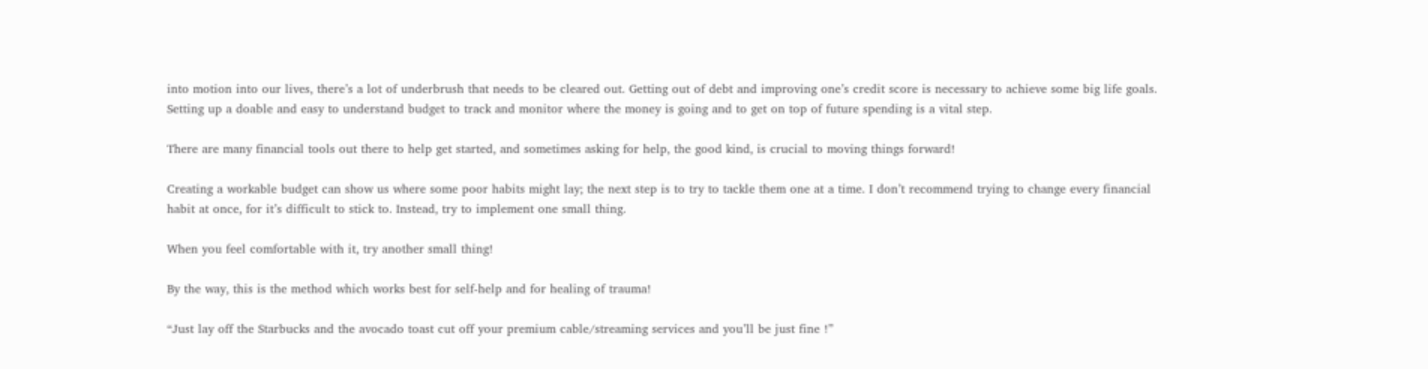into motion into our lives, there’s a lot of underbrush that needs to be cleared out. Getting out of debt and improving one’s credit score is necessary to achieve some big life goals. Setting up a doable and easy to understand budget to track and monitor where the money is going and to get on top of future spending is a vital step.

There are many financial tools out there to help get started, and sometimes asking for help, the good kind, is crucial to moving things forward!

Creating a workable budget can show us where some poor habits might lay; the next step is to try to tackle them one at a time. I don’t recommend trying to change every financial habit at once, for it’s difficult to stick to. Instead, try to implement one small thing.

When you feel comfortable with it, try another small thing!

By the way, this is the method which works best for self-help and for healing of trauma!

“Just lay off the Starbucks and the avocado toast cut off your premium cable/streaming services and you’ll be just fine !”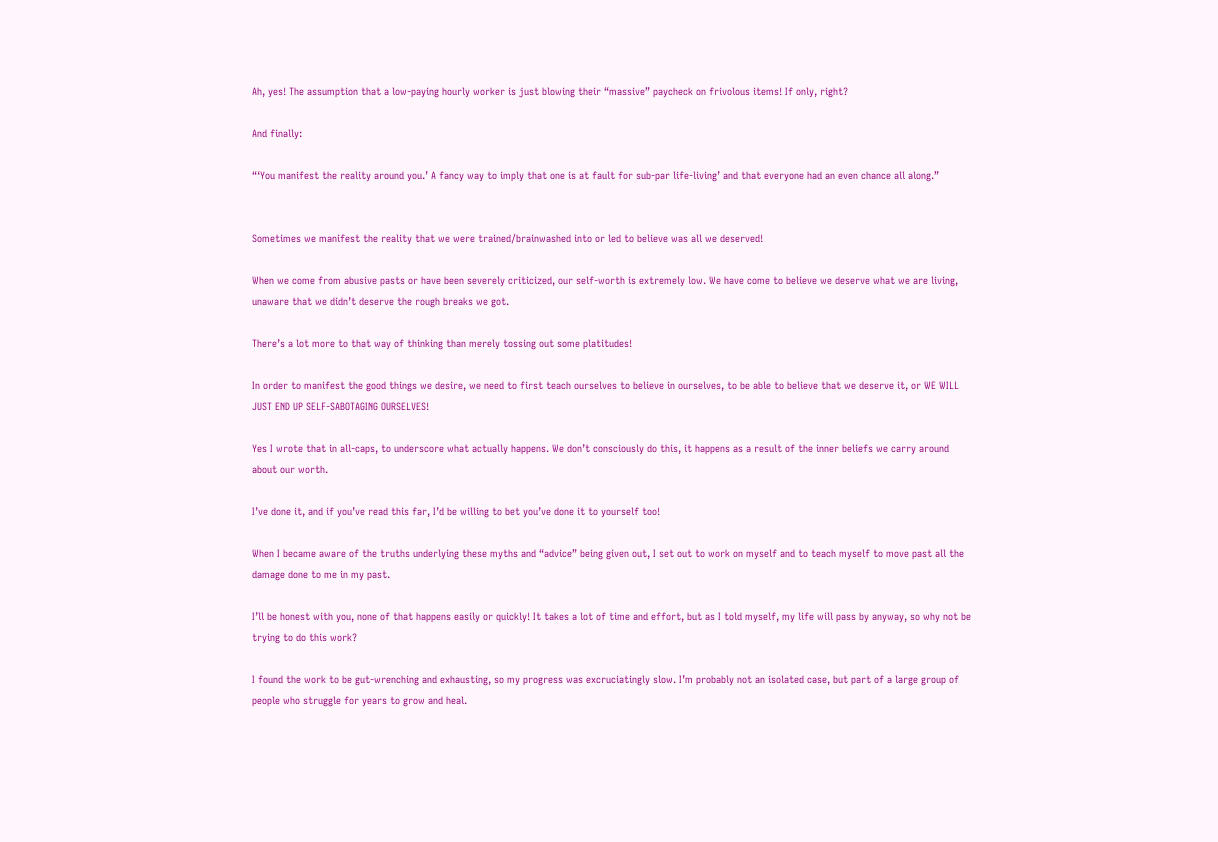Ah, yes! The assumption that a low-paying hourly worker is just blowing their “massive” paycheck on frivolous items! If only, right?

And finally:

“‘You manifest the reality around you.’ A fancy way to imply that one is at fault for sub-par life-living’ and that everyone had an even chance all along.”


Sometimes we manifest the reality that we were trained/brainwashed into or led to believe was all we deserved!

When we come from abusive pasts or have been severely criticized, our self-worth is extremely low. We have come to believe we deserve what we are living, unaware that we didn’t deserve the rough breaks we got.

There’s a lot more to that way of thinking than merely tossing out some platitudes!

In order to manifest the good things we desire, we need to first teach ourselves to believe in ourselves, to be able to believe that we deserve it, or WE WILL JUST END UP SELF-SABOTAGING OURSELVES!

Yes I wrote that in all-caps, to underscore what actually happens. We don’t consciously do this, it happens as a result of the inner beliefs we carry around about our worth.

I’ve done it, and if you’ve read this far, I’d be willing to bet you’ve done it to yourself too!

When I became aware of the truths underlying these myths and “advice” being given out, I set out to work on myself and to teach myself to move past all the damage done to me in my past.

I’ll be honest with you, none of that happens easily or quickly! It takes a lot of time and effort, but as I told myself, my life will pass by anyway, so why not be trying to do this work?

I found the work to be gut-wrenching and exhausting, so my progress was excruciatingly slow. I’m probably not an isolated case, but part of a large group of people who struggle for years to grow and heal.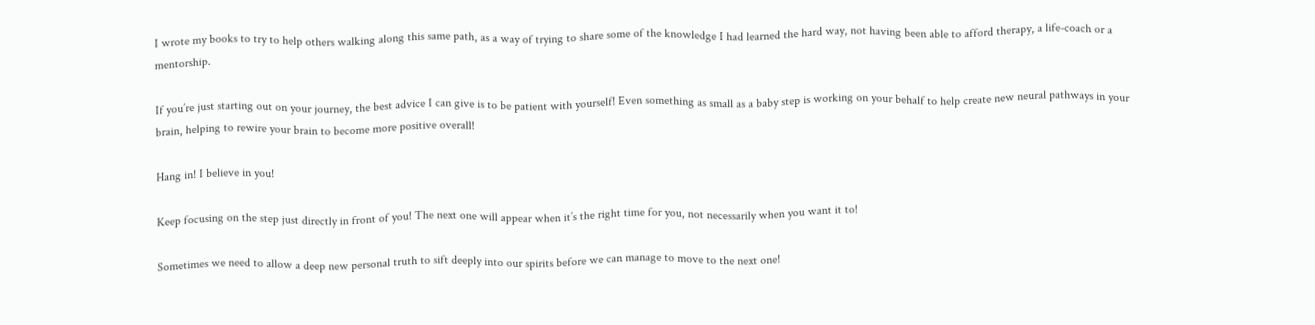I wrote my books to try to help others walking along this same path, as a way of trying to share some of the knowledge I had learned the hard way, not having been able to afford therapy, a life-coach or a mentorship.

If you’re just starting out on your journey, the best advice I can give is to be patient with yourself! Even something as small as a baby step is working on your behalf to help create new neural pathways in your brain, helping to rewire your brain to become more positive overall!

Hang in! I believe in you!

Keep focusing on the step just directly in front of you! The next one will appear when it’s the right time for you, not necessarily when you want it to!

Sometimes we need to allow a deep new personal truth to sift deeply into our spirits before we can manage to move to the next one!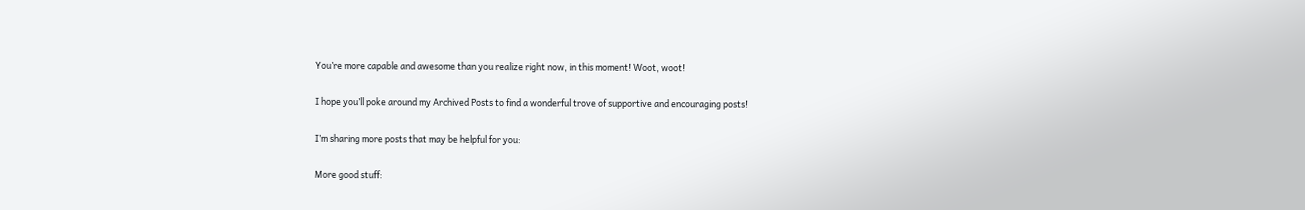You’re more capable and awesome than you realize right now, in this moment! Woot, woot!

I hope you’ll poke around my Archived Posts to find a wonderful trove of supportive and encouraging posts!

I’m sharing more posts that may be helpful for you:

More good stuff: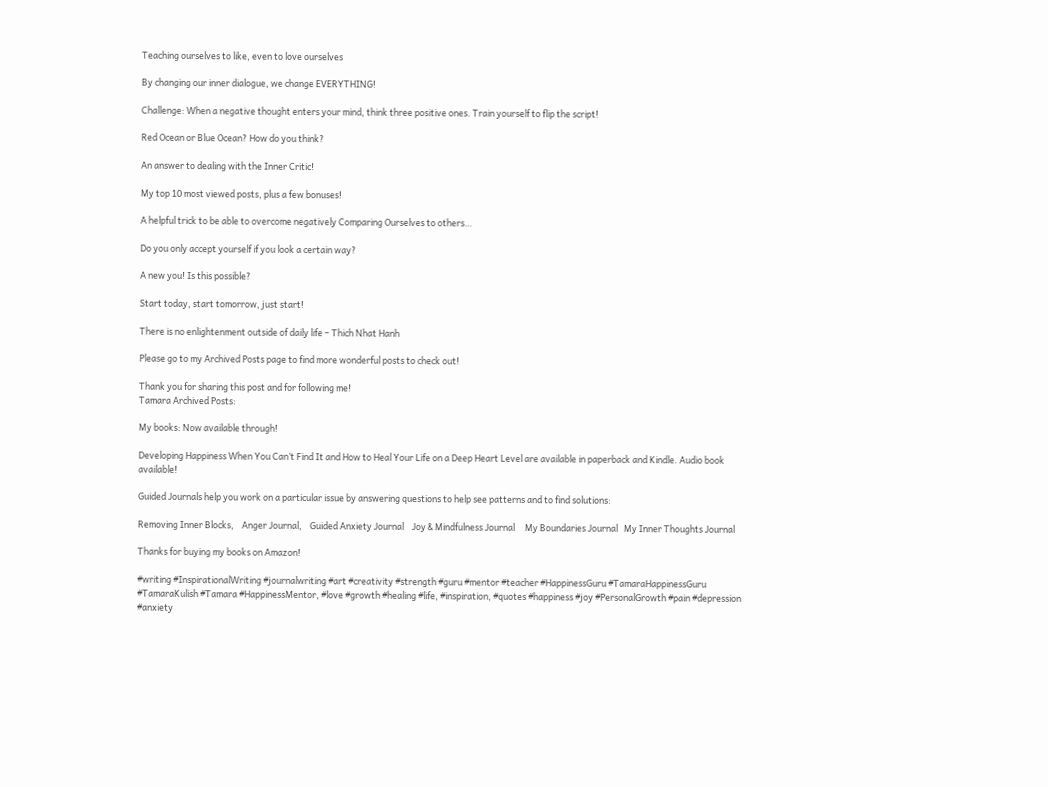Teaching ourselves to like, even to love ourselves

By changing our inner dialogue, we change EVERYTHING!

Challenge: When a negative thought enters your mind, think three positive ones. Train yourself to flip the script!

Red Ocean or Blue Ocean? How do you think?

An answer to dealing with the Inner Critic!

My top 10 most viewed posts, plus a few bonuses!

A helpful trick to be able to overcome negatively Comparing Ourselves to others…

Do you only accept yourself if you look a certain way?

A new you! Is this possible?

Start today, start tomorrow, just start!

There is no enlightenment outside of daily life – Thich Nhat Hanh

Please go to my Archived Posts page to find more wonderful posts to check out!

Thank you for sharing this post and for following me!
Tamara Archived Posts:

My books: Now available through!

Developing Happiness When You Can’t Find It and How to Heal Your Life on a Deep Heart Level are available in paperback and Kindle. Audio book available!

Guided Journals help you work on a particular issue by answering questions to help see patterns and to find solutions:

Removing Inner Blocks,    Anger Journal,    Guided Anxiety Journal    Joy & Mindfulness Journal     My Boundaries Journal   My Inner Thoughts Journal

Thanks for buying my books on Amazon!

#writing #InspirationalWriting #journalwriting #art #creativity #strength #guru #mentor #teacher #HappinessGuru #TamaraHappinessGuru #TamaraKulish #Tamara #HappinessMentor, #love #growth #healing #life, #inspiration, #quotes #happiness #joy #PersonalGrowth #pain #depression #anxiety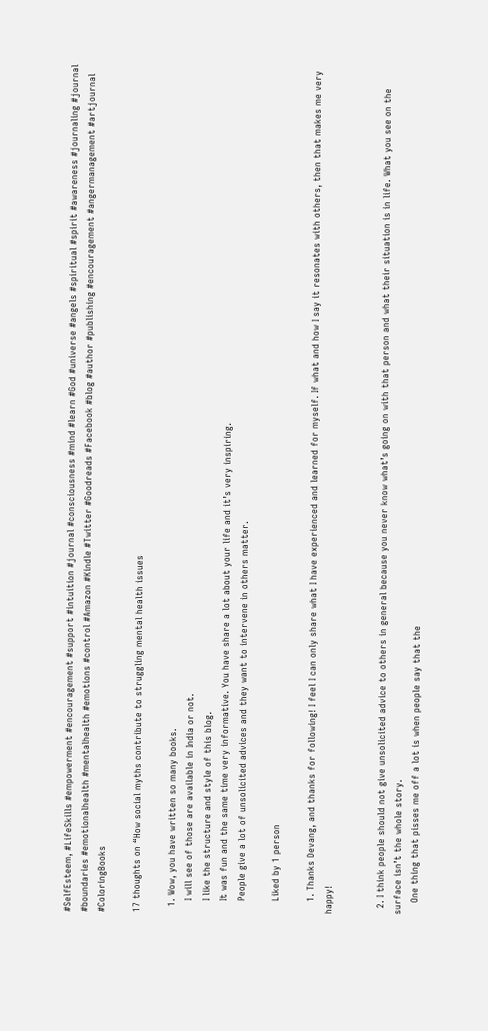#SelfEsteem, #LifeSkills #empowerment #encouragement #support #intuition #journal #consciousness #mind #learn #God #universe #angels #spiritual #spirit #awareness #journaling #journal #boundaries #emotionalhealth #mentalhealth #emotions #control #Amazon #Kindle #Twitter #Goodreads #Facebook #blog #author #publishing #encouragement #angermanagement #artjournal #ColoringBooks

17 thoughts on “How social myths contribute to struggling mental health issues

  1. Wow, you have written so many books.
    I will see of those are available in India or not.
    I like the structure and style of this blog.
    It was fun and the same time very informative. You have share a lot about your life and it’s very inspiring.
    People give a lot of unsolicited advices and they want to intervene in others matter.

    Liked by 1 person

    1. Thanks Devang, and thanks for following! I feel I can only share what I have experienced and learned for myself. If what and how I say it resonates with others, then that makes me very happy!


  2. I think people should not give unsolicited advice to others in general because you never know what’s going on with that person and what their situation is in life. What you see on the surface isn’t the whole story.
    One thing that pisses me off a lot is when people say that the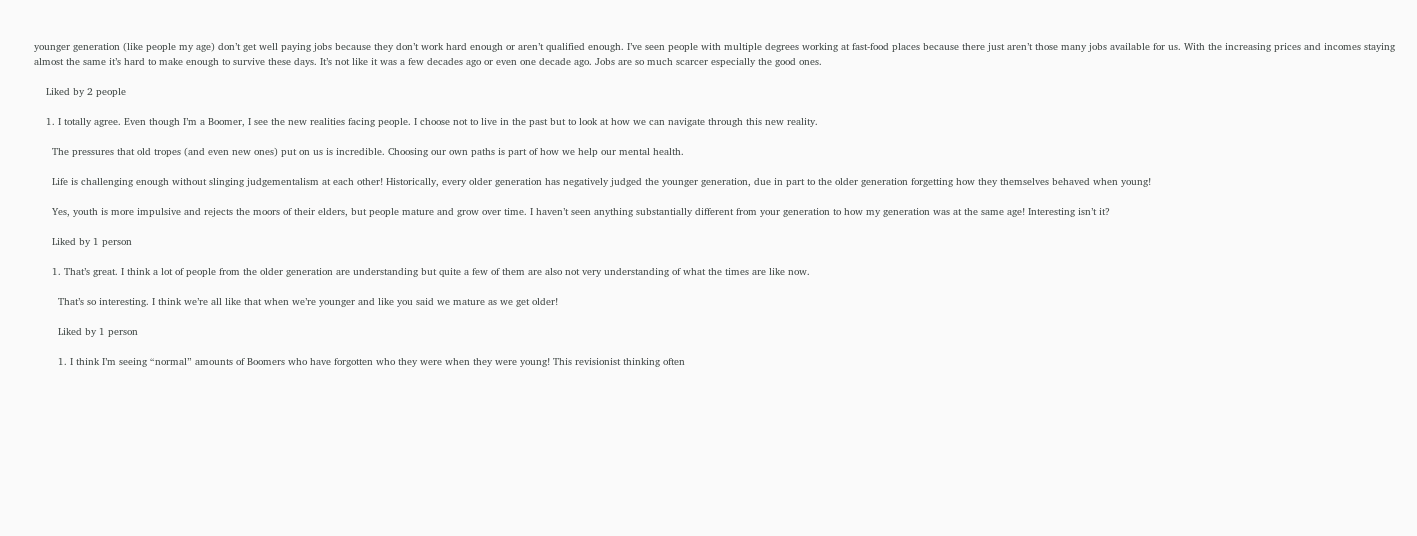younger generation (like people my age) don’t get well paying jobs because they don’t work hard enough or aren’t qualified enough. I’ve seen people with multiple degrees working at fast-food places because there just aren’t those many jobs available for us. With the increasing prices and incomes staying almost the same it’s hard to make enough to survive these days. It’s not like it was a few decades ago or even one decade ago. Jobs are so much scarcer especially the good ones.

    Liked by 2 people

    1. I totally agree. Even though I’m a Boomer, I see the new realities facing people. I choose not to live in the past but to look at how we can navigate through this new reality.

      The pressures that old tropes (and even new ones) put on us is incredible. Choosing our own paths is part of how we help our mental health.

      Life is challenging enough without slinging judgementalism at each other! Historically, every older generation has negatively judged the younger generation, due in part to the older generation forgetting how they themselves behaved when young!

      Yes, youth is more impulsive and rejects the moors of their elders, but people mature and grow over time. I haven’t seen anything substantially different from your generation to how my generation was at the same age! Interesting isn’t it?

      Liked by 1 person

      1. That’s great. I think a lot of people from the older generation are understanding but quite a few of them are also not very understanding of what the times are like now.

        That’s so interesting. I think we’re all like that when we’re younger and like you said we mature as we get older!

        Liked by 1 person

        1. I think I’m seeing “normal” amounts of Boomers who have forgotten who they were when they were young! This revisionist thinking often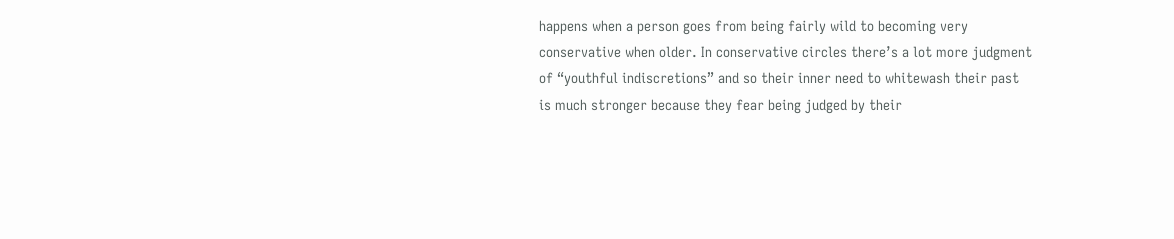happens when a person goes from being fairly wild to becoming very conservative when older. In conservative circles there’s a lot more judgment of “youthful indiscretions” and so their inner need to whitewash their past is much stronger because they fear being judged by their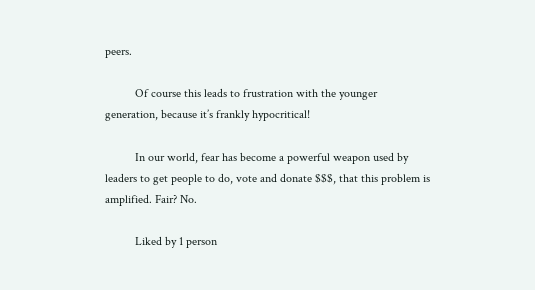peers.

          Of course this leads to frustration with the younger generation, because it’s frankly hypocritical!

          In our world, fear has become a powerful weapon used by leaders to get people to do, vote and donate $$$, that this problem is amplified. Fair? No.

          Liked by 1 person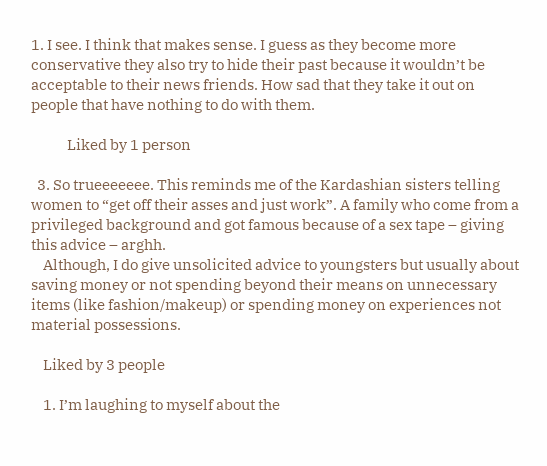1. I see. I think that makes sense. I guess as they become more conservative they also try to hide their past because it wouldn’t be acceptable to their news friends. How sad that they take it out on people that have nothing to do with them.

            Liked by 1 person

  3. So trueeeeeee. This reminds me of the Kardashian sisters telling women to “get off their asses and just work”. A family who come from a privileged background and got famous because of a sex tape – giving this advice – arghh.
    Although, I do give unsolicited advice to youngsters but usually about saving money or not spending beyond their means on unnecessary items (like fashion/makeup) or spending money on experiences not material possessions.

    Liked by 3 people

    1. I’m laughing to myself about the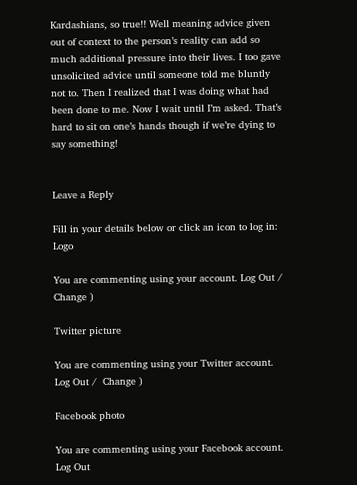Kardashians, so true!! Well meaning advice given out of context to the person’s reality can add so much additional pressure into their lives. I too gave unsolicited advice until someone told me bluntly not to. Then I realized that I was doing what had been done to me. Now I wait until I’m asked. That’s hard to sit on one’s hands though if we’re dying to say something!


Leave a Reply

Fill in your details below or click an icon to log in: Logo

You are commenting using your account. Log Out /  Change )

Twitter picture

You are commenting using your Twitter account. Log Out /  Change )

Facebook photo

You are commenting using your Facebook account. Log Out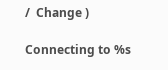/  Change )

Connecting to %s